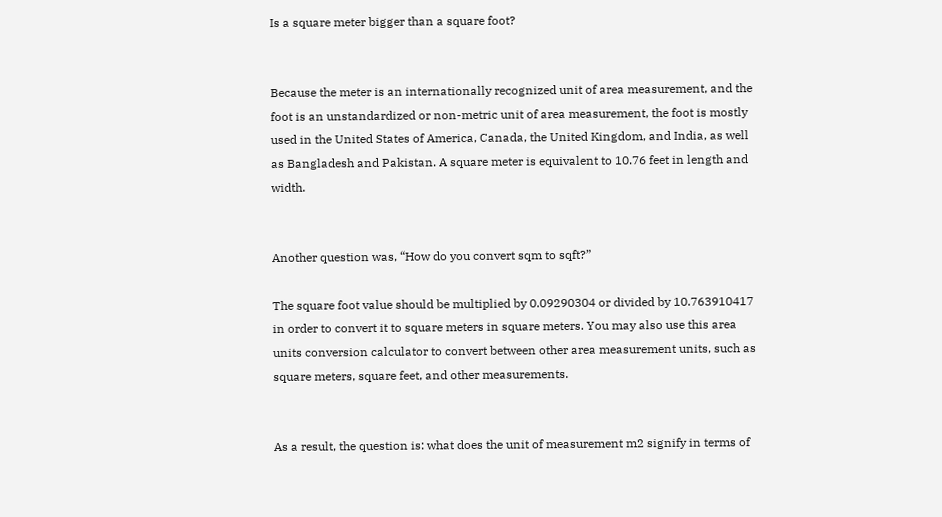Is a square meter bigger than a square foot?


Because the meter is an internationally recognized unit of area measurement, and the foot is an unstandardized or non-metric unit of area measurement, the foot is mostly used in the United States of America, Canada, the United Kingdom, and India, as well as Bangladesh and Pakistan. A square meter is equivalent to 10.76 feet in length and width.


Another question was, “How do you convert sqm to sqft?”

The square foot value should be multiplied by 0.09290304 or divided by 10.763910417 in order to convert it to square meters in square meters. You may also use this area units conversion calculator to convert between other area measurement units, such as square meters, square feet, and other measurements.


As a result, the question is: what does the unit of measurement m2 signify in terms of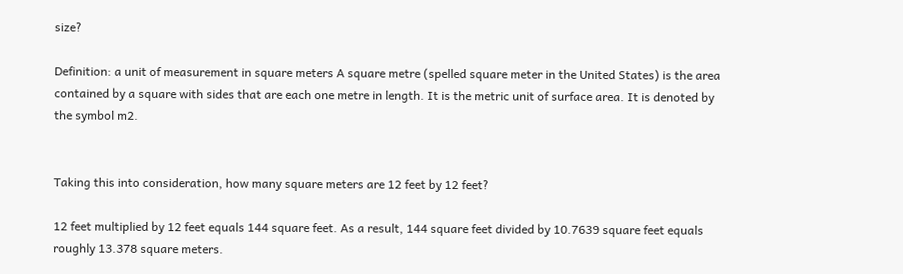size?

Definition: a unit of measurement in square meters A square metre (spelled square meter in the United States) is the area contained by a square with sides that are each one metre in length. It is the metric unit of surface area. It is denoted by the symbol m2.


Taking this into consideration, how many square meters are 12 feet by 12 feet?

12 feet multiplied by 12 feet equals 144 square feet. As a result, 144 square feet divided by 10.7639 square feet equals roughly 13.378 square meters.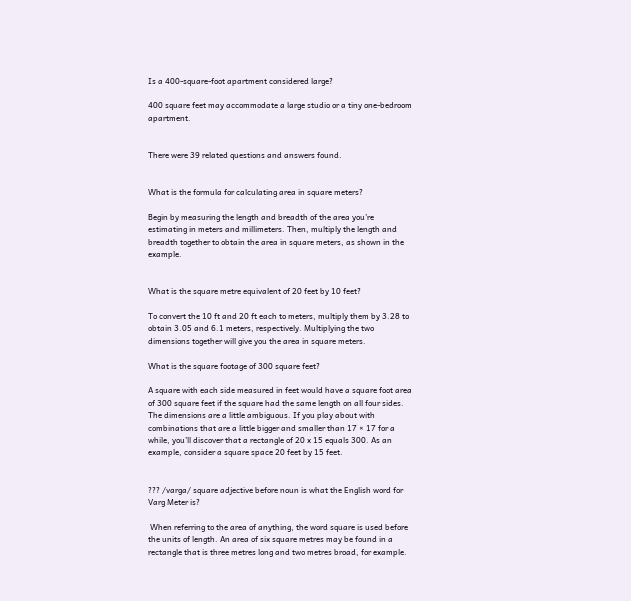Is a 400-square-foot apartment considered large?

400 square feet may accommodate a large studio or a tiny one-bedroom apartment.


There were 39 related questions and answers found.


What is the formula for calculating area in square meters?

Begin by measuring the length and breadth of the area you’re estimating in meters and millimeters. Then, multiply the length and breadth together to obtain the area in square meters, as shown in the example.


What is the square metre equivalent of 20 feet by 10 feet?

To convert the 10 ft and 20 ft each to meters, multiply them by 3.28 to obtain 3.05 and 6.1 meters, respectively. Multiplying the two dimensions together will give you the area in square meters.

What is the square footage of 300 square feet?

A square with each side measured in feet would have a square foot area of 300 square feet if the square had the same length on all four sides. The dimensions are a little ambiguous. If you play about with combinations that are a little bigger and smaller than 17 × 17 for a while, you’ll discover that a rectangle of 20 x 15 equals 300. As an example, consider a square space 20 feet by 15 feet.


??? /varga/ square adjective before noun is what the English word for Varg Meter is?

 When referring to the area of anything, the word square is used before the units of length. An area of six square metres may be found in a rectangle that is three metres long and two metres broad, for example.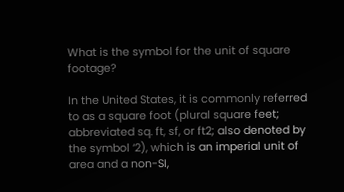What is the symbol for the unit of square footage?

In the United States, it is commonly referred to as a square foot (plural square feet; abbreviated sq. ft, sf, or ft2; also denoted by the symbol ‘2), which is an imperial unit of area and a non-SI,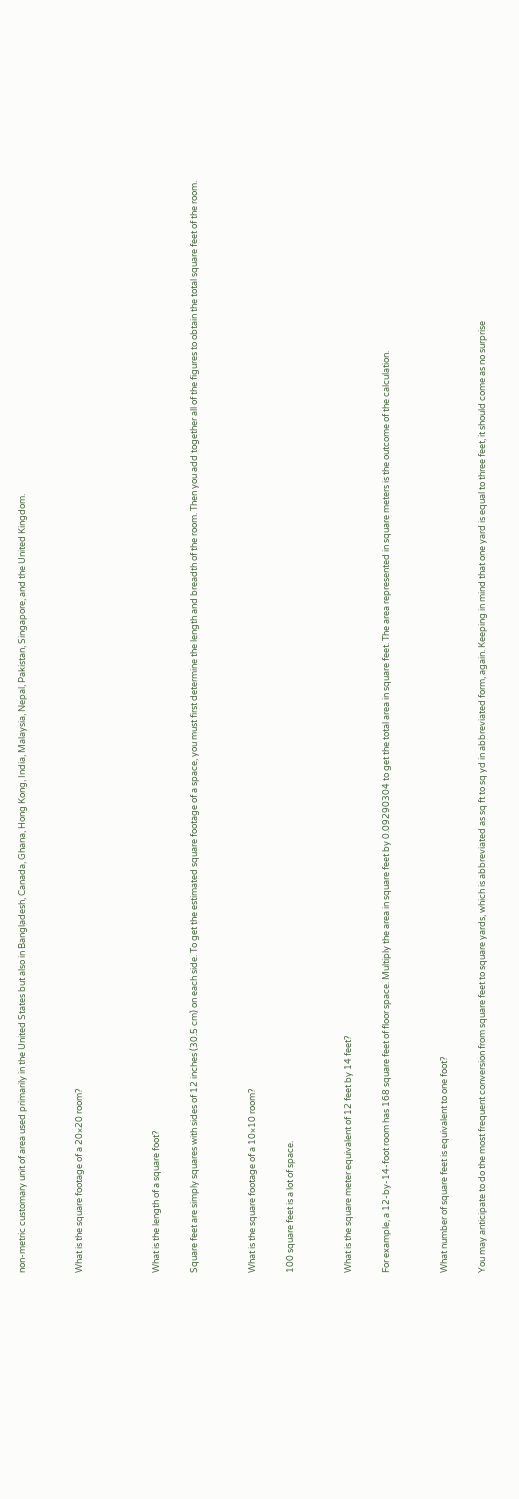non-metric customary unit of area used primarily in the United States but also in Bangladesh, Canada, Ghana, Hong Kong, India, Malaysia, Nepal, Pakistan, Singapore, and the United Kingdom.


What is the square footage of a 20×20 room?



What is the length of a square foot?

Square feet are simply squares with sides of 12 inches (30.5 cm) on each side. To get the estimated square footage of a space, you must first determine the length and breadth of the room. Then you add together all of the figures to obtain the total square feet of the room.


What is the square footage of a 10×10 room?

100 square feet is a lot of space.


What is the square meter equivalent of 12 feet by 14 feet?

For example, a 12-by-14-foot room has 168 square feet of floor space. Multiply the area in square feet by 0.09290304 to get the total area in square feet. The area represented in square meters is the outcome of the calculation.


What number of square feet is equivalent to one foot?

You may anticipate to do the most frequent conversion from square feet to square yards, which is abbreviated as sq ft to sq yd in abbreviated form, again. Keeping in mind that one yard is equal to three feet, it should come as no surprise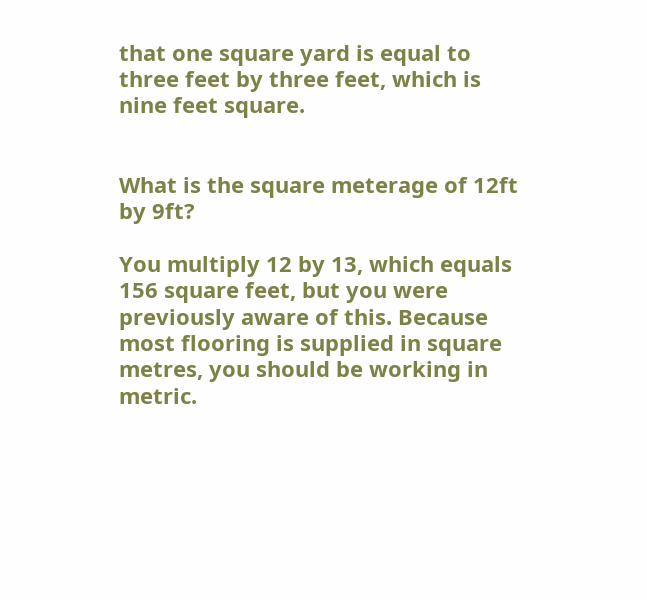that one square yard is equal to three feet by three feet, which is nine feet square.


What is the square meterage of 12ft by 9ft?

You multiply 12 by 13, which equals 156 square feet, but you were previously aware of this. Because most flooring is supplied in square metres, you should be working in metric.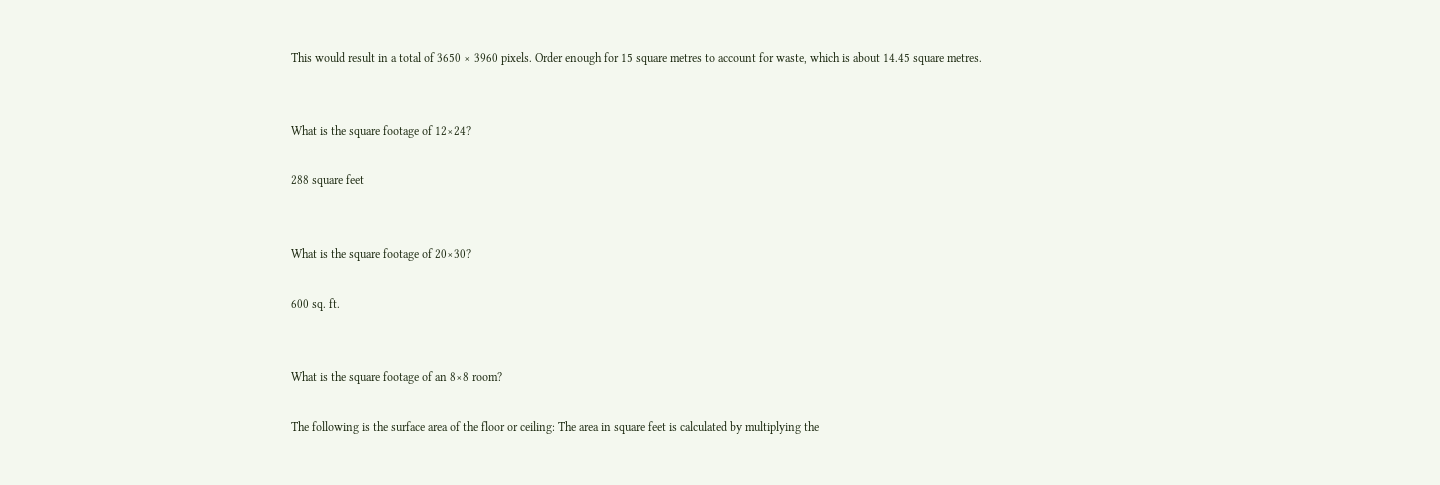This would result in a total of 3650 × 3960 pixels. Order enough for 15 square metres to account for waste, which is about 14.45 square metres.


What is the square footage of 12×24?

288 square feet


What is the square footage of 20×30?

600 sq. ft.


What is the square footage of an 8×8 room?

The following is the surface area of the floor or ceiling: The area in square feet is calculated by multiplying the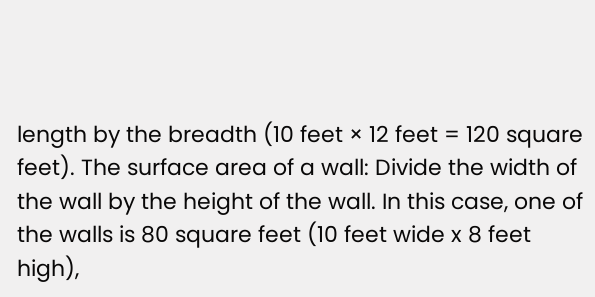length by the breadth (10 feet × 12 feet = 120 square feet). The surface area of a wall: Divide the width of the wall by the height of the wall. In this case, one of the walls is 80 square feet (10 feet wide x 8 feet high),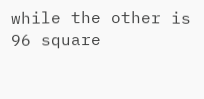while the other is 96 square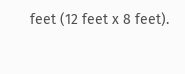feet (12 feet x 8 feet).